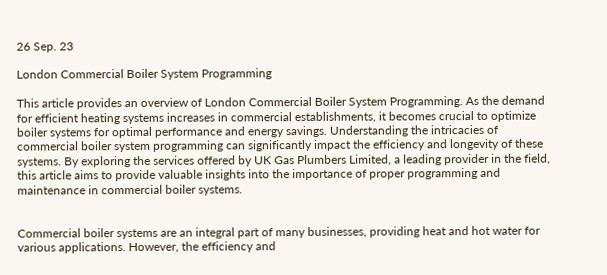26 Sep. 23

London Commercial Boiler System Programming

This article provides an overview of London Commercial Boiler System Programming. As the demand for efficient heating systems increases in commercial establishments, it becomes crucial to optimize boiler systems for optimal performance and energy savings. Understanding the intricacies of commercial boiler system programming can significantly impact the efficiency and longevity of these systems. By exploring the services offered by UK Gas Plumbers Limited, a leading provider in the field, this article aims to provide valuable insights into the importance of proper programming and maintenance in commercial boiler systems.


Commercial boiler systems are an integral part of many businesses, providing heat and hot water for various applications. However, the efficiency and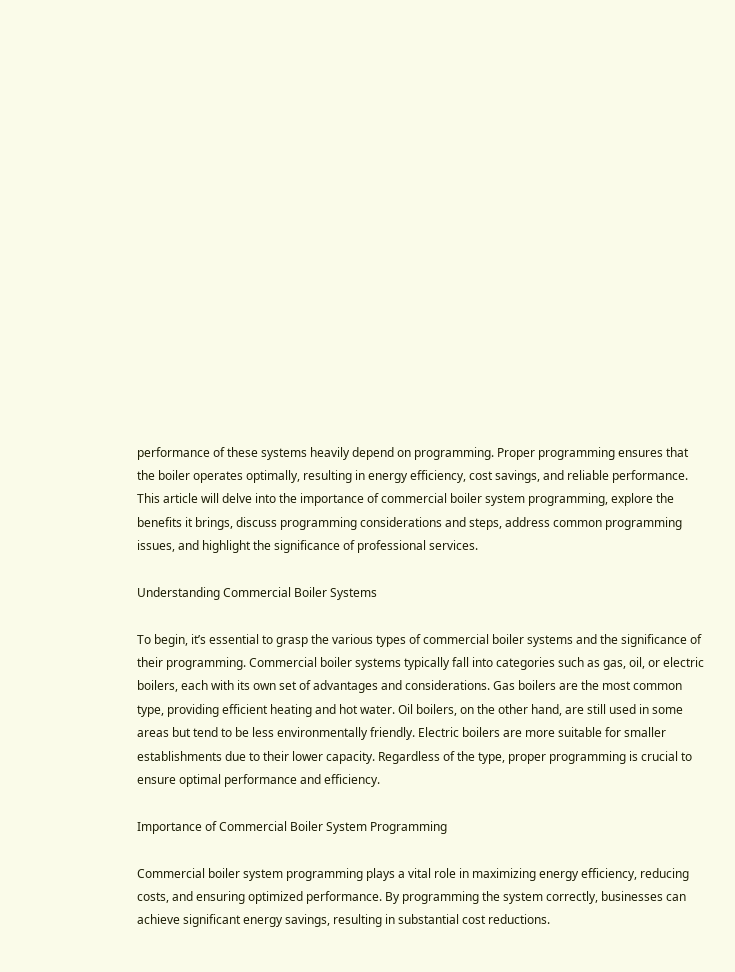performance of these systems heavily depend on programming. Proper programming ensures that the boiler operates optimally, resulting in energy efficiency, cost savings, and reliable performance. This article will delve into the importance of commercial boiler system programming, explore the benefits it brings, discuss programming considerations and steps, address common programming issues, and highlight the significance of professional services.

Understanding Commercial Boiler Systems

To begin, it’s essential to grasp the various types of commercial boiler systems and the significance of their programming. Commercial boiler systems typically fall into categories such as gas, oil, or electric boilers, each with its own set of advantages and considerations. Gas boilers are the most common type, providing efficient heating and hot water. Oil boilers, on the other hand, are still used in some areas but tend to be less environmentally friendly. Electric boilers are more suitable for smaller establishments due to their lower capacity. Regardless of the type, proper programming is crucial to ensure optimal performance and efficiency.

Importance of Commercial Boiler System Programming

Commercial boiler system programming plays a vital role in maximizing energy efficiency, reducing costs, and ensuring optimized performance. By programming the system correctly, businesses can achieve significant energy savings, resulting in substantial cost reductions.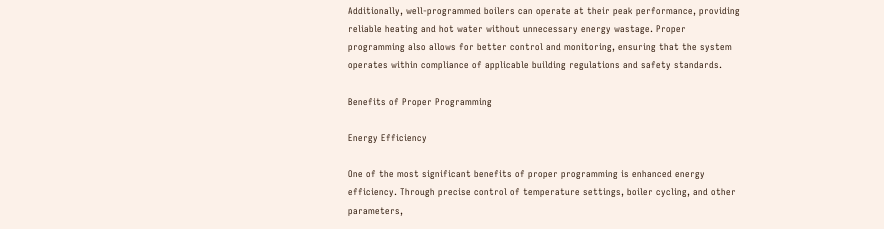Additionally, well-programmed boilers can operate at their peak performance, providing reliable heating and hot water without unnecessary energy wastage. Proper programming also allows for better control and monitoring, ensuring that the system operates within compliance of applicable building regulations and safety standards.

Benefits of Proper Programming

Energy Efficiency

One of the most significant benefits of proper programming is enhanced energy efficiency. Through precise control of temperature settings, boiler cycling, and other parameters,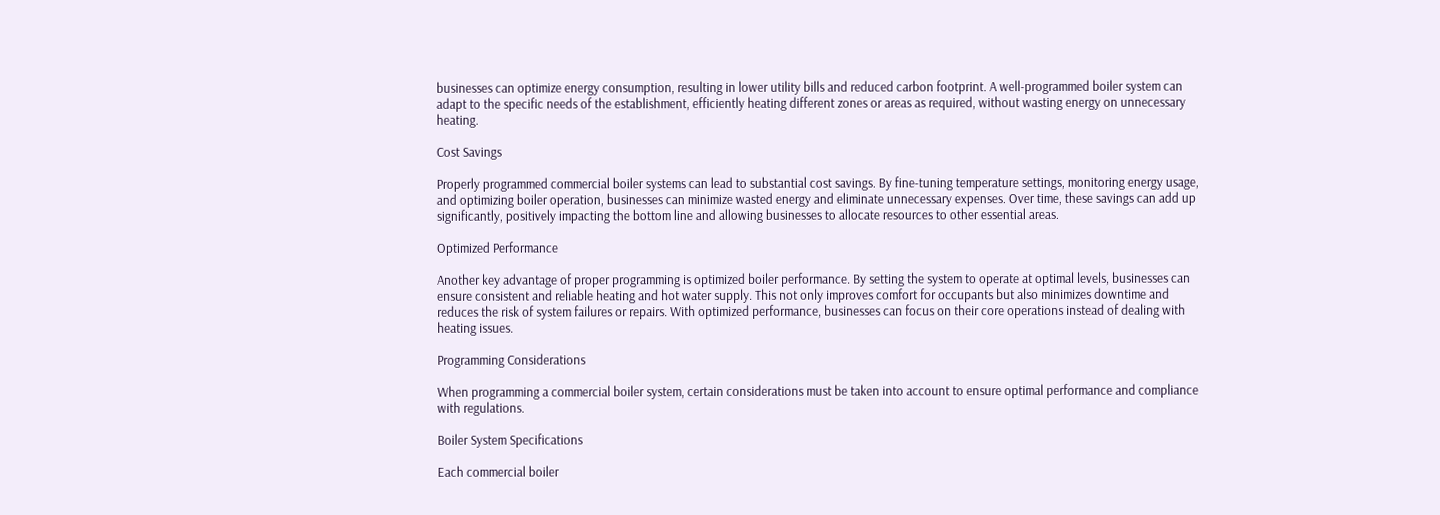businesses can optimize energy consumption, resulting in lower utility bills and reduced carbon footprint. A well-programmed boiler system can adapt to the specific needs of the establishment, efficiently heating different zones or areas as required, without wasting energy on unnecessary heating.

Cost Savings

Properly programmed commercial boiler systems can lead to substantial cost savings. By fine-tuning temperature settings, monitoring energy usage, and optimizing boiler operation, businesses can minimize wasted energy and eliminate unnecessary expenses. Over time, these savings can add up significantly, positively impacting the bottom line and allowing businesses to allocate resources to other essential areas.

Optimized Performance

Another key advantage of proper programming is optimized boiler performance. By setting the system to operate at optimal levels, businesses can ensure consistent and reliable heating and hot water supply. This not only improves comfort for occupants but also minimizes downtime and reduces the risk of system failures or repairs. With optimized performance, businesses can focus on their core operations instead of dealing with heating issues.

Programming Considerations

When programming a commercial boiler system, certain considerations must be taken into account to ensure optimal performance and compliance with regulations.

Boiler System Specifications

Each commercial boiler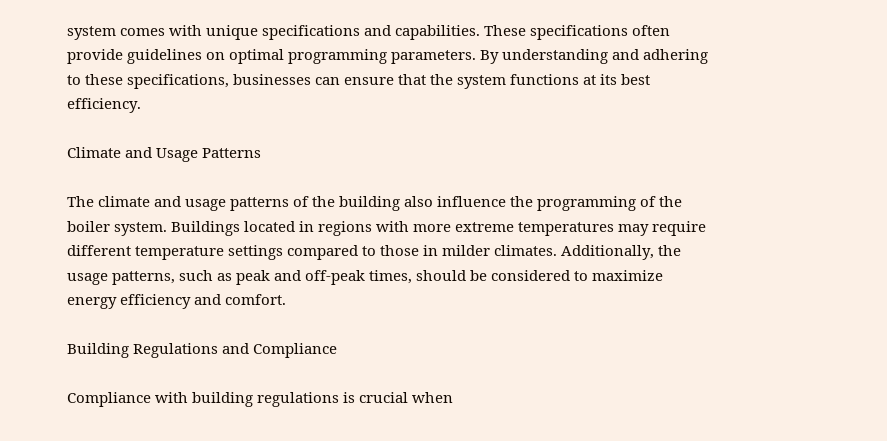system comes with unique specifications and capabilities. These specifications often provide guidelines on optimal programming parameters. By understanding and adhering to these specifications, businesses can ensure that the system functions at its best efficiency.

Climate and Usage Patterns

The climate and usage patterns of the building also influence the programming of the boiler system. Buildings located in regions with more extreme temperatures may require different temperature settings compared to those in milder climates. Additionally, the usage patterns, such as peak and off-peak times, should be considered to maximize energy efficiency and comfort.

Building Regulations and Compliance

Compliance with building regulations is crucial when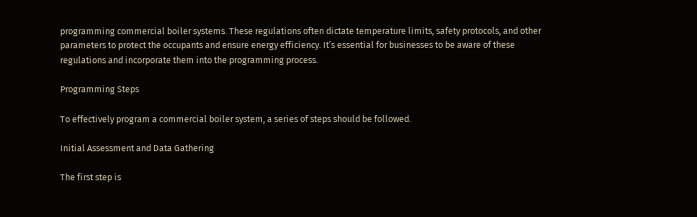programming commercial boiler systems. These regulations often dictate temperature limits, safety protocols, and other parameters to protect the occupants and ensure energy efficiency. It’s essential for businesses to be aware of these regulations and incorporate them into the programming process.

Programming Steps

To effectively program a commercial boiler system, a series of steps should be followed.

Initial Assessment and Data Gathering

The first step is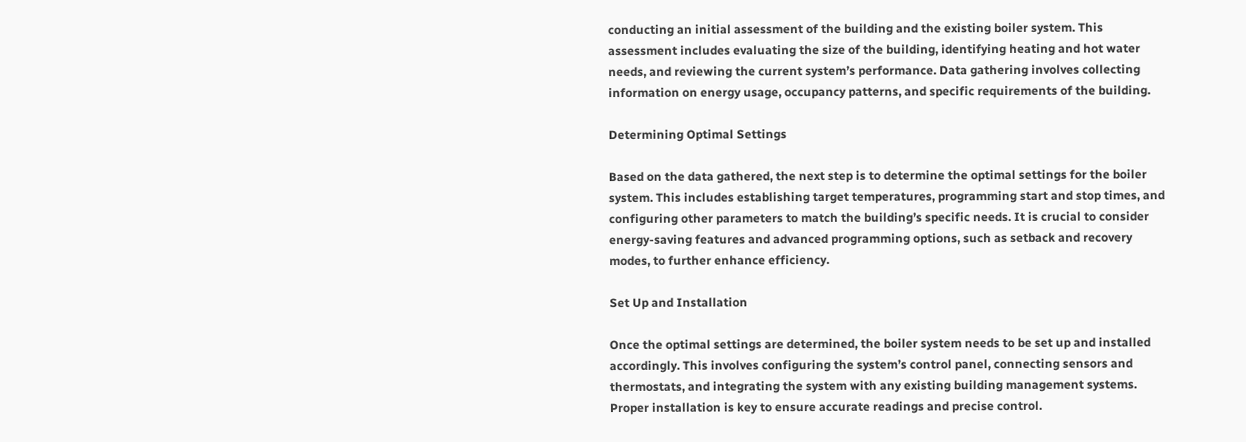conducting an initial assessment of the building and the existing boiler system. This assessment includes evaluating the size of the building, identifying heating and hot water needs, and reviewing the current system’s performance. Data gathering involves collecting information on energy usage, occupancy patterns, and specific requirements of the building.

Determining Optimal Settings

Based on the data gathered, the next step is to determine the optimal settings for the boiler system. This includes establishing target temperatures, programming start and stop times, and configuring other parameters to match the building’s specific needs. It is crucial to consider energy-saving features and advanced programming options, such as setback and recovery modes, to further enhance efficiency.

Set Up and Installation

Once the optimal settings are determined, the boiler system needs to be set up and installed accordingly. This involves configuring the system’s control panel, connecting sensors and thermostats, and integrating the system with any existing building management systems. Proper installation is key to ensure accurate readings and precise control.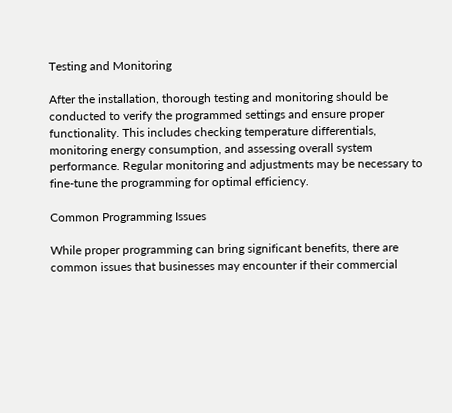Testing and Monitoring

After the installation, thorough testing and monitoring should be conducted to verify the programmed settings and ensure proper functionality. This includes checking temperature differentials, monitoring energy consumption, and assessing overall system performance. Regular monitoring and adjustments may be necessary to fine-tune the programming for optimal efficiency.

Common Programming Issues

While proper programming can bring significant benefits, there are common issues that businesses may encounter if their commercial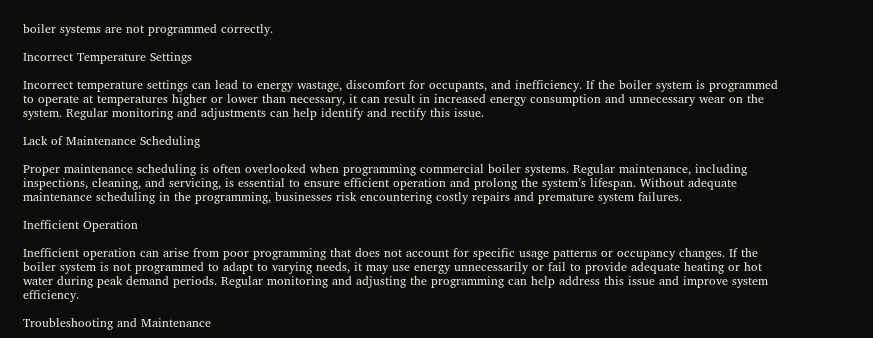boiler systems are not programmed correctly.

Incorrect Temperature Settings

Incorrect temperature settings can lead to energy wastage, discomfort for occupants, and inefficiency. If the boiler system is programmed to operate at temperatures higher or lower than necessary, it can result in increased energy consumption and unnecessary wear on the system. Regular monitoring and adjustments can help identify and rectify this issue.

Lack of Maintenance Scheduling

Proper maintenance scheduling is often overlooked when programming commercial boiler systems. Regular maintenance, including inspections, cleaning, and servicing, is essential to ensure efficient operation and prolong the system’s lifespan. Without adequate maintenance scheduling in the programming, businesses risk encountering costly repairs and premature system failures.

Inefficient Operation

Inefficient operation can arise from poor programming that does not account for specific usage patterns or occupancy changes. If the boiler system is not programmed to adapt to varying needs, it may use energy unnecessarily or fail to provide adequate heating or hot water during peak demand periods. Regular monitoring and adjusting the programming can help address this issue and improve system efficiency.

Troubleshooting and Maintenance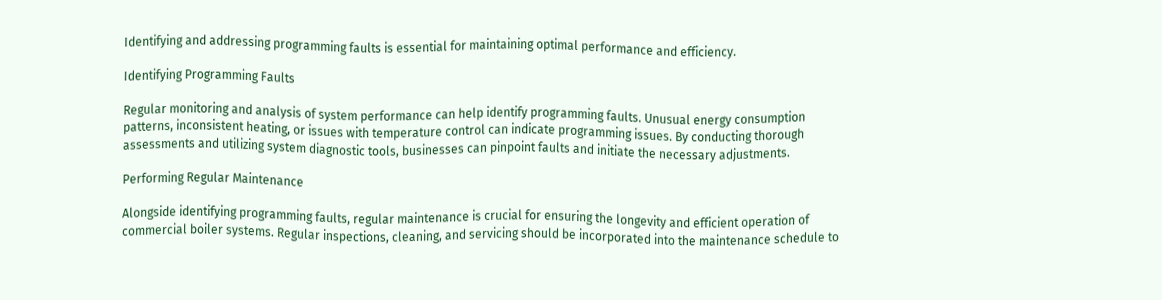Identifying and addressing programming faults is essential for maintaining optimal performance and efficiency.

Identifying Programming Faults

Regular monitoring and analysis of system performance can help identify programming faults. Unusual energy consumption patterns, inconsistent heating, or issues with temperature control can indicate programming issues. By conducting thorough assessments and utilizing system diagnostic tools, businesses can pinpoint faults and initiate the necessary adjustments.

Performing Regular Maintenance

Alongside identifying programming faults, regular maintenance is crucial for ensuring the longevity and efficient operation of commercial boiler systems. Regular inspections, cleaning, and servicing should be incorporated into the maintenance schedule to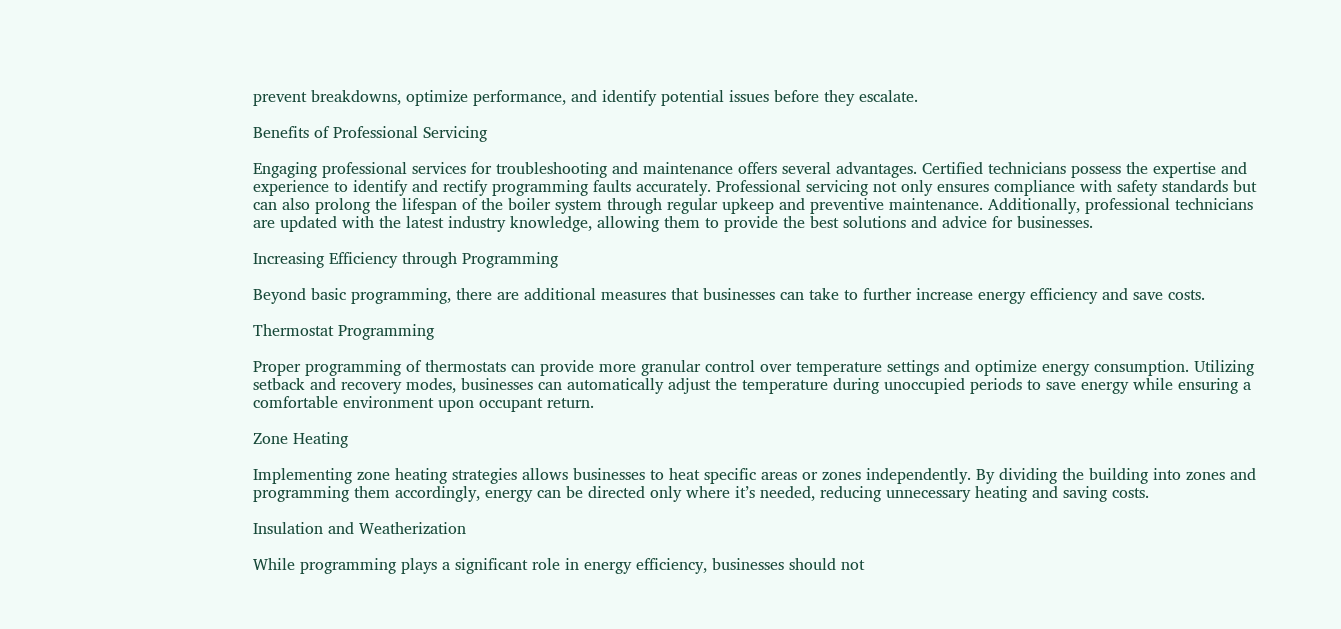prevent breakdowns, optimize performance, and identify potential issues before they escalate.

Benefits of Professional Servicing

Engaging professional services for troubleshooting and maintenance offers several advantages. Certified technicians possess the expertise and experience to identify and rectify programming faults accurately. Professional servicing not only ensures compliance with safety standards but can also prolong the lifespan of the boiler system through regular upkeep and preventive maintenance. Additionally, professional technicians are updated with the latest industry knowledge, allowing them to provide the best solutions and advice for businesses.

Increasing Efficiency through Programming

Beyond basic programming, there are additional measures that businesses can take to further increase energy efficiency and save costs.

Thermostat Programming

Proper programming of thermostats can provide more granular control over temperature settings and optimize energy consumption. Utilizing setback and recovery modes, businesses can automatically adjust the temperature during unoccupied periods to save energy while ensuring a comfortable environment upon occupant return.

Zone Heating

Implementing zone heating strategies allows businesses to heat specific areas or zones independently. By dividing the building into zones and programming them accordingly, energy can be directed only where it’s needed, reducing unnecessary heating and saving costs.

Insulation and Weatherization

While programming plays a significant role in energy efficiency, businesses should not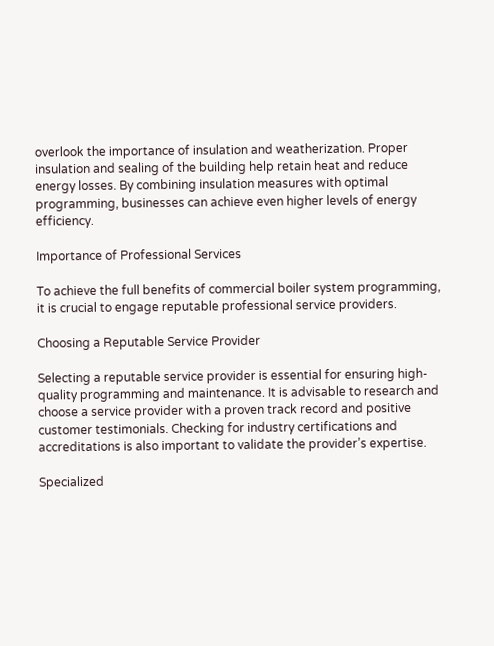overlook the importance of insulation and weatherization. Proper insulation and sealing of the building help retain heat and reduce energy losses. By combining insulation measures with optimal programming, businesses can achieve even higher levels of energy efficiency.

Importance of Professional Services

To achieve the full benefits of commercial boiler system programming, it is crucial to engage reputable professional service providers.

Choosing a Reputable Service Provider

Selecting a reputable service provider is essential for ensuring high-quality programming and maintenance. It is advisable to research and choose a service provider with a proven track record and positive customer testimonials. Checking for industry certifications and accreditations is also important to validate the provider’s expertise.

Specialized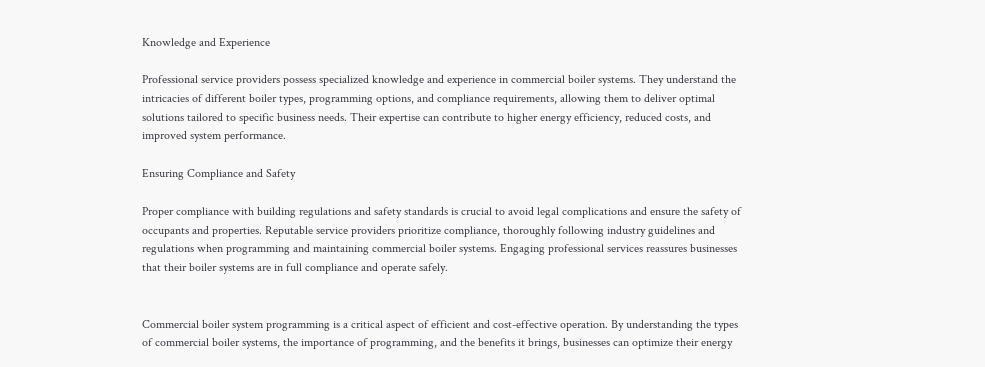Knowledge and Experience

Professional service providers possess specialized knowledge and experience in commercial boiler systems. They understand the intricacies of different boiler types, programming options, and compliance requirements, allowing them to deliver optimal solutions tailored to specific business needs. Their expertise can contribute to higher energy efficiency, reduced costs, and improved system performance.

Ensuring Compliance and Safety

Proper compliance with building regulations and safety standards is crucial to avoid legal complications and ensure the safety of occupants and properties. Reputable service providers prioritize compliance, thoroughly following industry guidelines and regulations when programming and maintaining commercial boiler systems. Engaging professional services reassures businesses that their boiler systems are in full compliance and operate safely.


Commercial boiler system programming is a critical aspect of efficient and cost-effective operation. By understanding the types of commercial boiler systems, the importance of programming, and the benefits it brings, businesses can optimize their energy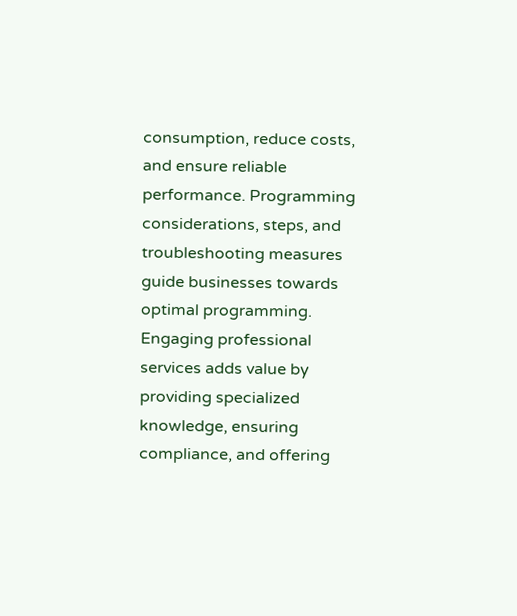consumption, reduce costs, and ensure reliable performance. Programming considerations, steps, and troubleshooting measures guide businesses towards optimal programming. Engaging professional services adds value by providing specialized knowledge, ensuring compliance, and offering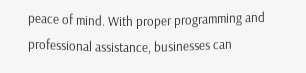peace of mind. With proper programming and professional assistance, businesses can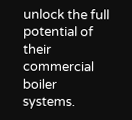unlock the full potential of their commercial boiler systems.